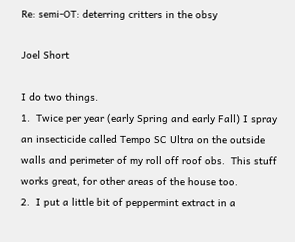Re: semi-OT: deterring critters in the obsy

Joel Short

I do two things.
1.  Twice per year (early Spring and early Fall) I spray an insecticide called Tempo SC Ultra on the outside walls and perimeter of my roll off roof obs.  This stuff works great, for other areas of the house too.
2.  I put a little bit of peppermint extract in a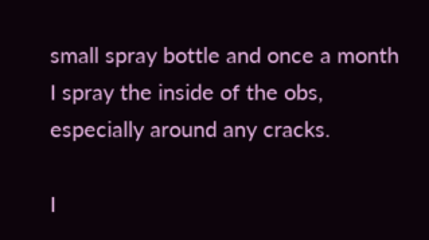small spray bottle and once a month I spray the inside of the obs, especially around any cracks.

I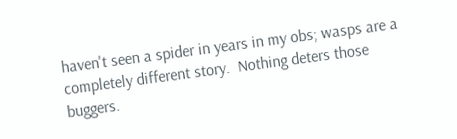haven't seen a spider in years in my obs; wasps are a completely different story.  Nothing deters those buggers.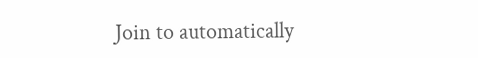Join to automatically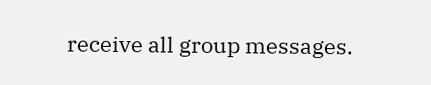receive all group messages.